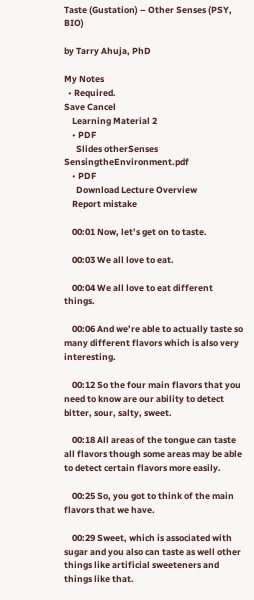Taste (Gustation) – Other Senses (PSY, BIO)

by Tarry Ahuja, PhD

My Notes
  • Required.
Save Cancel
    Learning Material 2
    • PDF
      Slides otherSenses SensingtheEnvironment.pdf
    • PDF
      Download Lecture Overview
    Report mistake

    00:01 Now, let’s get on to taste.

    00:03 We all love to eat.

    00:04 We all love to eat different things.

    00:06 And we’re able to actually taste so many different flavors which is also very interesting.

    00:12 So the four main flavors that you need to know are our ability to detect bitter, sour, salty, sweet.

    00:18 All areas of the tongue can taste all flavors though some areas may be able to detect certain flavors more easily.

    00:25 So, you got to think of the main flavors that we have.

    00:29 Sweet, which is associated with sugar and you also can taste as well other things like artificial sweeteners and things like that.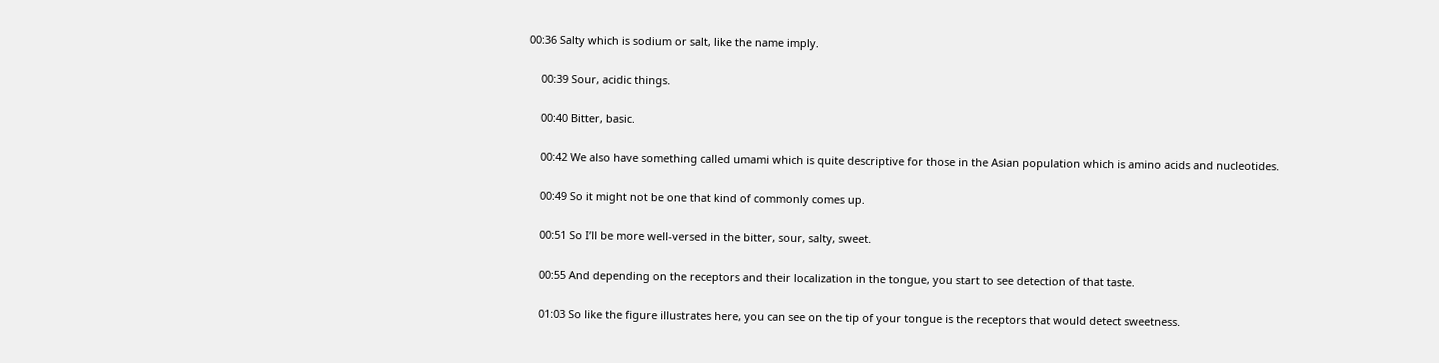00:36 Salty which is sodium or salt, like the name imply.

    00:39 Sour, acidic things.

    00:40 Bitter, basic.

    00:42 We also have something called umami which is quite descriptive for those in the Asian population which is amino acids and nucleotides.

    00:49 So it might not be one that kind of commonly comes up.

    00:51 So I’ll be more well-versed in the bitter, sour, salty, sweet.

    00:55 And depending on the receptors and their localization in the tongue, you start to see detection of that taste.

    01:03 So like the figure illustrates here, you can see on the tip of your tongue is the receptors that would detect sweetness.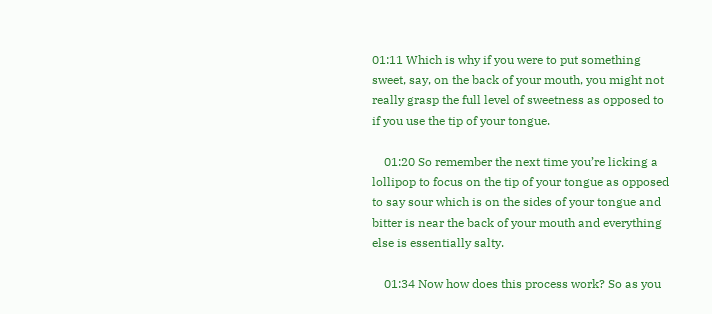01:11 Which is why if you were to put something sweet, say, on the back of your mouth, you might not really grasp the full level of sweetness as opposed to if you use the tip of your tongue.

    01:20 So remember the next time you’re licking a lollipop to focus on the tip of your tongue as opposed to say sour which is on the sides of your tongue and bitter is near the back of your mouth and everything else is essentially salty.

    01:34 Now how does this process work? So as you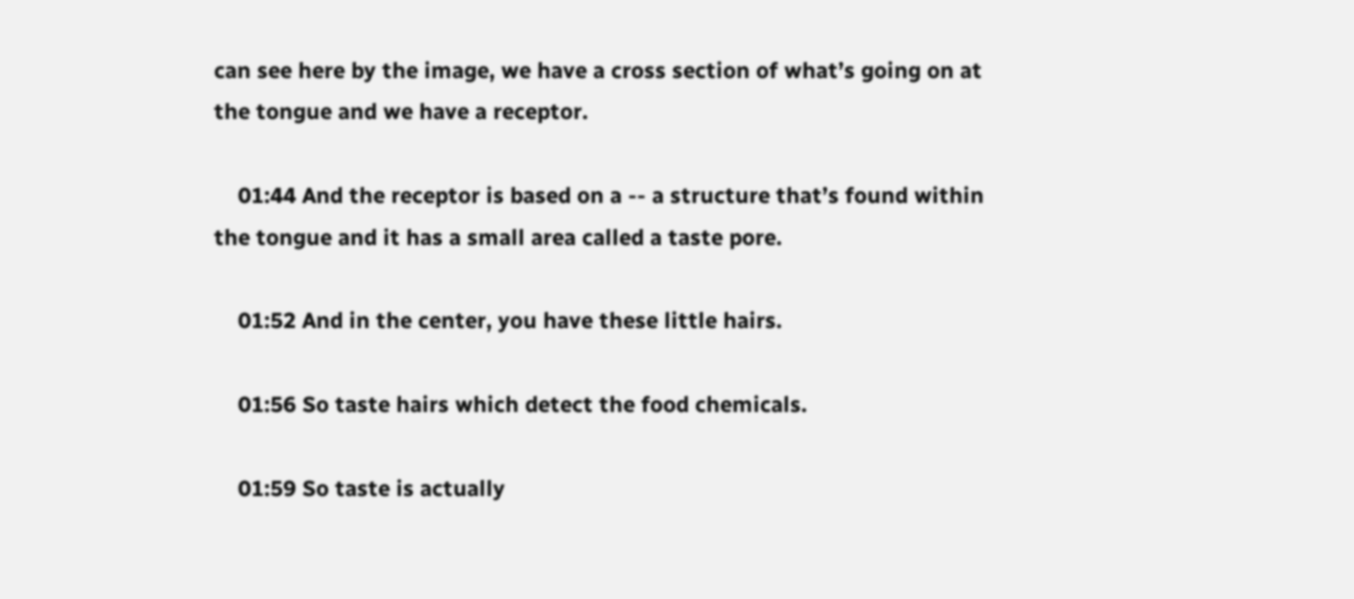can see here by the image, we have a cross section of what’s going on at the tongue and we have a receptor.

    01:44 And the receptor is based on a -- a structure that’s found within the tongue and it has a small area called a taste pore.

    01:52 And in the center, you have these little hairs.

    01:56 So taste hairs which detect the food chemicals.

    01:59 So taste is actually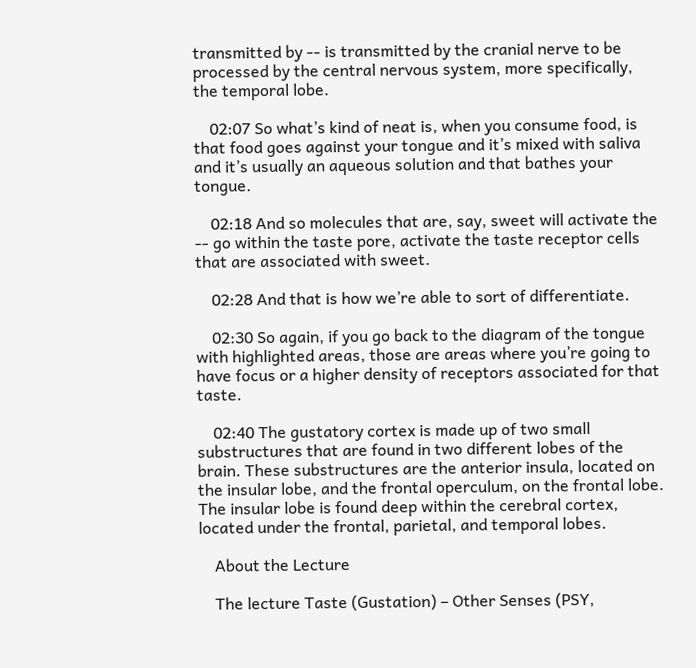transmitted by -- is transmitted by the cranial nerve to be processed by the central nervous system, more specifically, the temporal lobe.

    02:07 So what’s kind of neat is, when you consume food, is that food goes against your tongue and it’s mixed with saliva and it’s usually an aqueous solution and that bathes your tongue.

    02:18 And so molecules that are, say, sweet will activate the -- go within the taste pore, activate the taste receptor cells that are associated with sweet.

    02:28 And that is how we’re able to sort of differentiate.

    02:30 So again, if you go back to the diagram of the tongue with highlighted areas, those are areas where you’re going to have focus or a higher density of receptors associated for that taste.

    02:40 The gustatory cortex is made up of two small substructures that are found in two different lobes of the brain. These substructures are the anterior insula, located on the insular lobe, and the frontal operculum, on the frontal lobe. The insular lobe is found deep within the cerebral cortex, located under the frontal, parietal, and temporal lobes.

    About the Lecture

    The lecture Taste (Gustation) – Other Senses (PSY,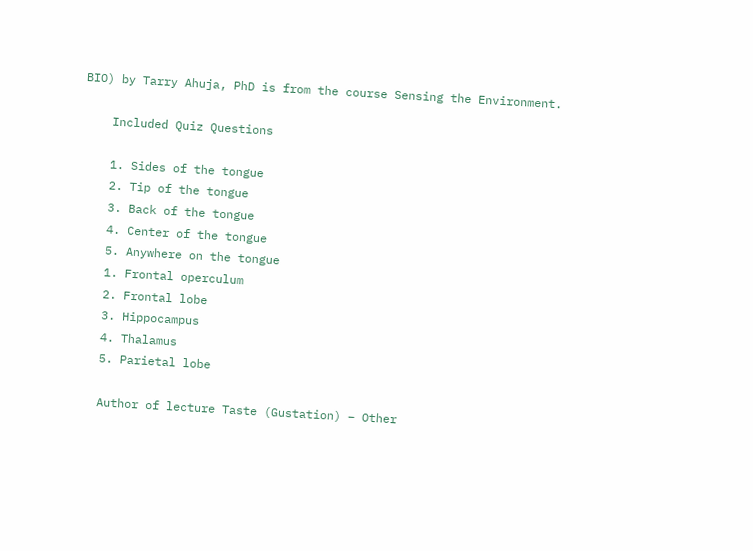BIO) by Tarry Ahuja, PhD is from the course Sensing the Environment.

    Included Quiz Questions

    1. Sides of the tongue
    2. Tip of the tongue
    3. Back of the tongue
    4. Center of the tongue
    5. Anywhere on the tongue
    1. Frontal operculum
    2. Frontal lobe
    3. Hippocampus
    4. Thalamus
    5. Parietal lobe

    Author of lecture Taste (Gustation) – Other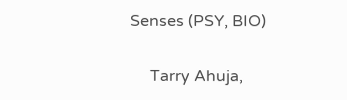Senses (PSY, BIO)

     Tarry Ahuja,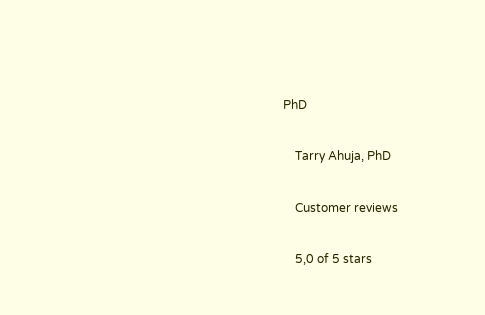PhD

    Tarry Ahuja, PhD

    Customer reviews

    5,0 of 5 stars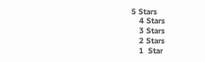5 Stars
    4 Stars
    3 Stars
    2 Stars
    1  Star